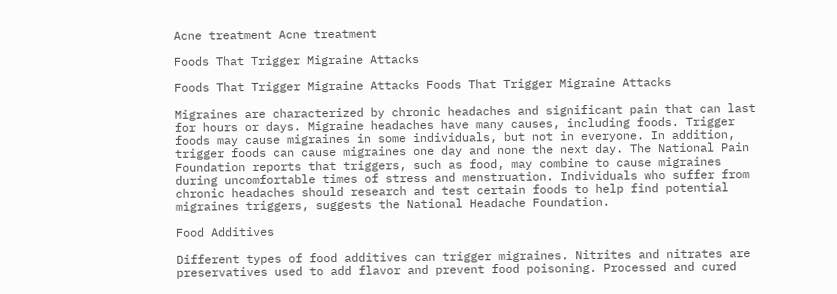Acne treatment Acne treatment

Foods That Trigger Migraine Attacks

Foods That Trigger Migraine Attacks Foods That Trigger Migraine Attacks

Migraines are characterized by chronic headaches and significant pain that can last for hours or days. Migraine headaches have many causes, including foods. Trigger foods may cause migraines in some individuals, but not in everyone. In addition, trigger foods can cause migraines one day and none the next day. The National Pain Foundation reports that triggers, such as food, may combine to cause migraines during uncomfortable times of stress and menstruation. Individuals who suffer from chronic headaches should research and test certain foods to help find potential migraines triggers, suggests the National Headache Foundation.

Food Additives

Different types of food additives can trigger migraines. Nitrites and nitrates are preservatives used to add flavor and prevent food poisoning. Processed and cured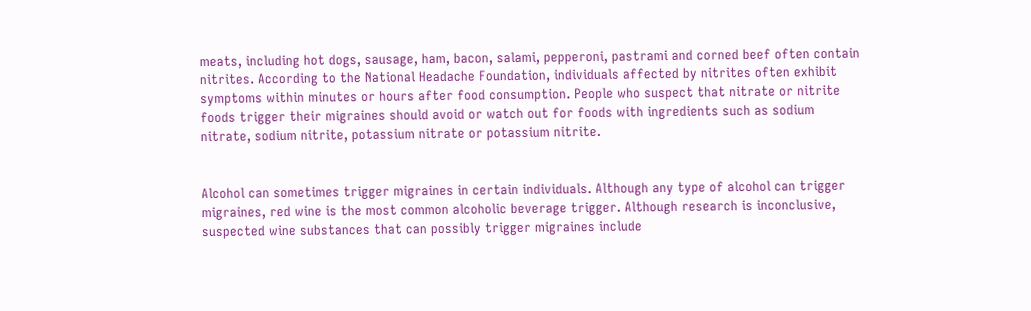meats, including hot dogs, sausage, ham, bacon, salami, pepperoni, pastrami and corned beef often contain nitrites. According to the National Headache Foundation, individuals affected by nitrites often exhibit symptoms within minutes or hours after food consumption. People who suspect that nitrate or nitrite foods trigger their migraines should avoid or watch out for foods with ingredients such as sodium nitrate, sodium nitrite, potassium nitrate or potassium nitrite.


Alcohol can sometimes trigger migraines in certain individuals. Although any type of alcohol can trigger migraines, red wine is the most common alcoholic beverage trigger. Although research is inconclusive, suspected wine substances that can possibly trigger migraines include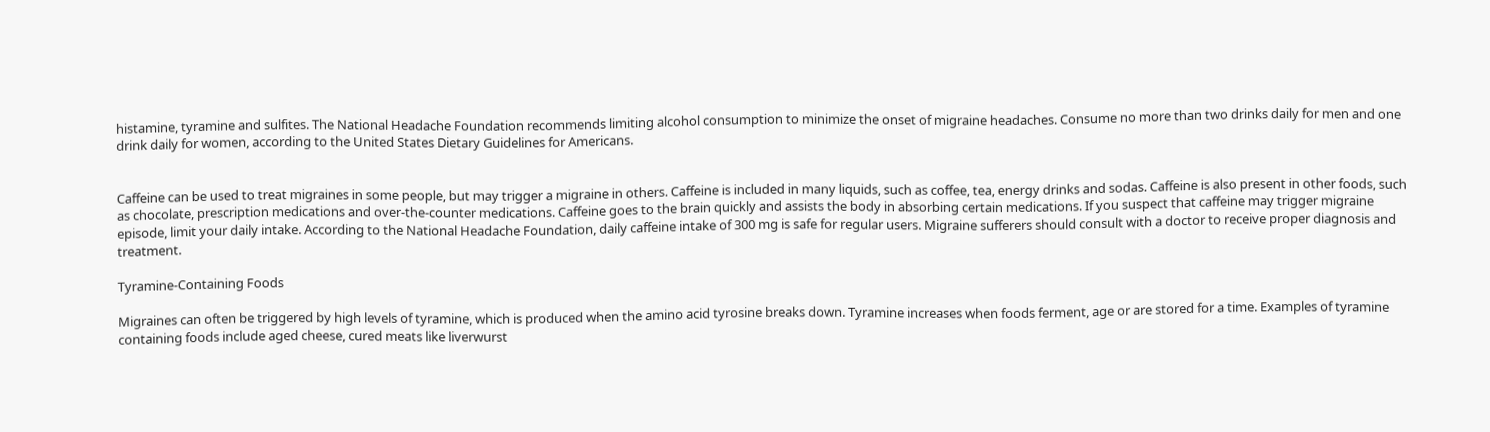histamine, tyramine and sulfites. The National Headache Foundation recommends limiting alcohol consumption to minimize the onset of migraine headaches. Consume no more than two drinks daily for men and one drink daily for women, according to the United States Dietary Guidelines for Americans.


Caffeine can be used to treat migraines in some people, but may trigger a migraine in others. Caffeine is included in many liquids, such as coffee, tea, energy drinks and sodas. Caffeine is also present in other foods, such as chocolate, prescription medications and over-the-counter medications. Caffeine goes to the brain quickly and assists the body in absorbing certain medications. If you suspect that caffeine may trigger migraine episode, limit your daily intake. According to the National Headache Foundation, daily caffeine intake of 300 mg is safe for regular users. Migraine sufferers should consult with a doctor to receive proper diagnosis and treatment.

Tyramine-Containing Foods

Migraines can often be triggered by high levels of tyramine, which is produced when the amino acid tyrosine breaks down. Tyramine increases when foods ferment, age or are stored for a time. Examples of tyramine containing foods include aged cheese, cured meats like liverwurst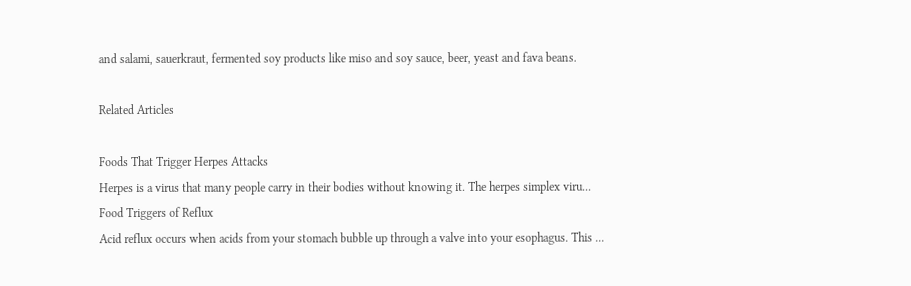and salami, sauerkraut, fermented soy products like miso and soy sauce, beer, yeast and fava beans.

Related Articles

Foods That Trigger Herpes Attacks
Herpes is a virus that many people carry in their bodies without knowing it. The herpes simplex viru...
Food Triggers of Reflux
Acid reflux occurs when acids from your stomach bubble up through a valve into your esophagus. This ...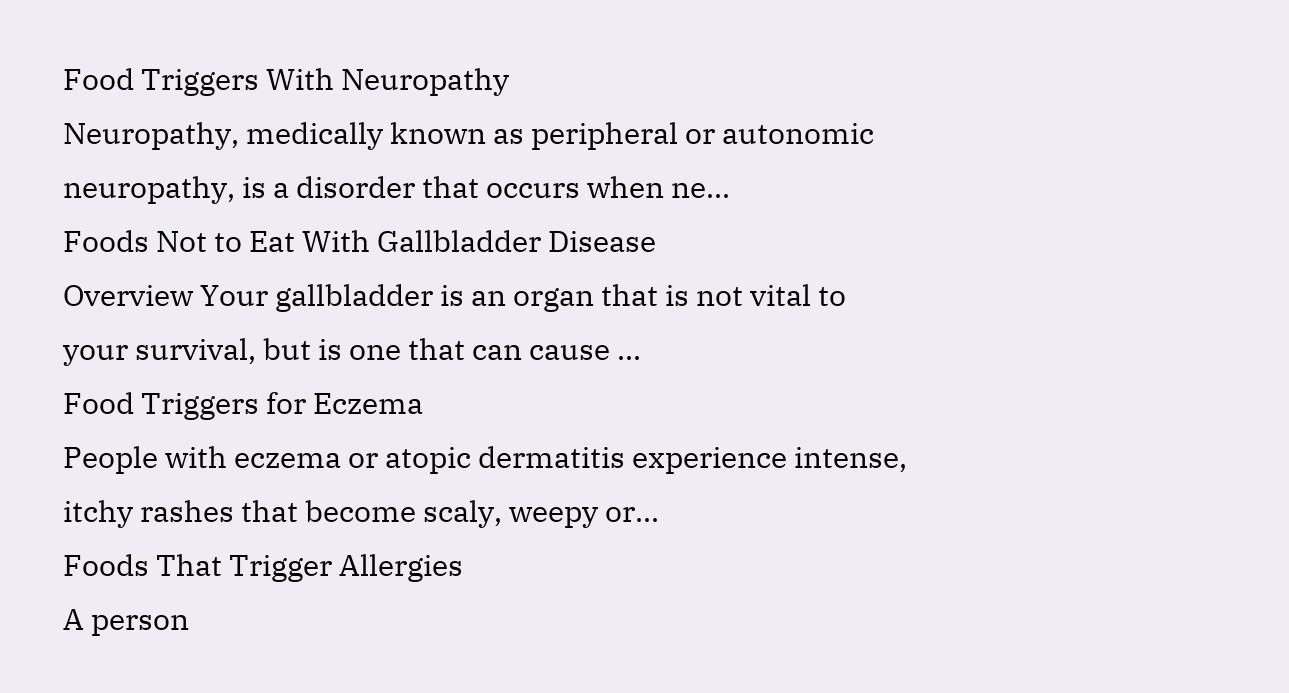Food Triggers With Neuropathy
Neuropathy, medically known as peripheral or autonomic neuropathy, is a disorder that occurs when ne...
Foods Not to Eat With Gallbladder Disease
Overview Your gallbladder is an organ that is not vital to your survival, but is one that can cause ...
Food Triggers for Eczema
People with eczema or atopic dermatitis experience intense, itchy rashes that become scaly, weepy or...
Foods That Trigger Allergies
A person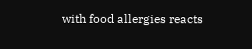with food allergies reacts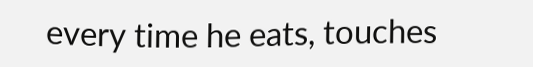every time he eats, touches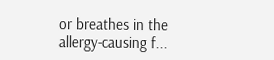or breathes in the allergy-causing f...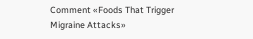Comment «Foods That Trigger Migraine Attacks»